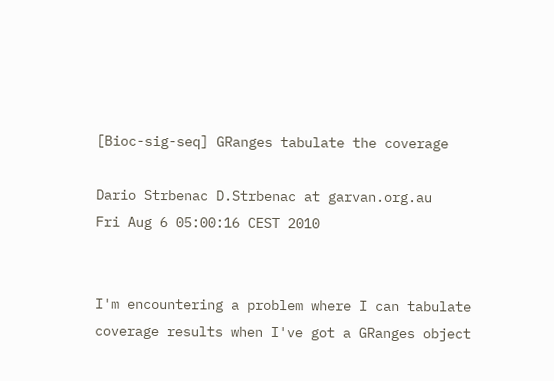[Bioc-sig-seq] GRanges tabulate the coverage

Dario Strbenac D.Strbenac at garvan.org.au
Fri Aug 6 05:00:16 CEST 2010


I'm encountering a problem where I can tabulate coverage results when I've got a GRanges object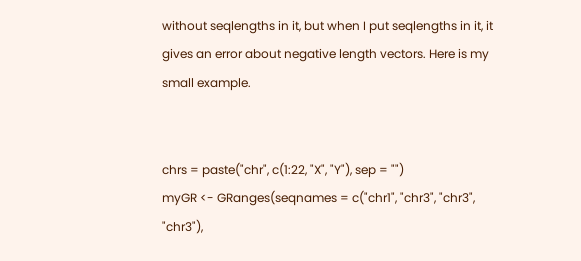without seqlengths in it, but when I put seqlengths in it, it gives an error about negative length vectors. Here is my small example.


chrs = paste("chr", c(1:22, "X", "Y"), sep = "")
myGR <- GRanges(seqnames = c("chr1", "chr3", "chr3", "chr3"),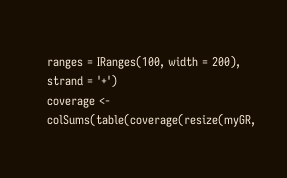ranges = IRanges(100, width = 200), strand = '+')
coverage <- colSums(table(coverage(resize(myGR,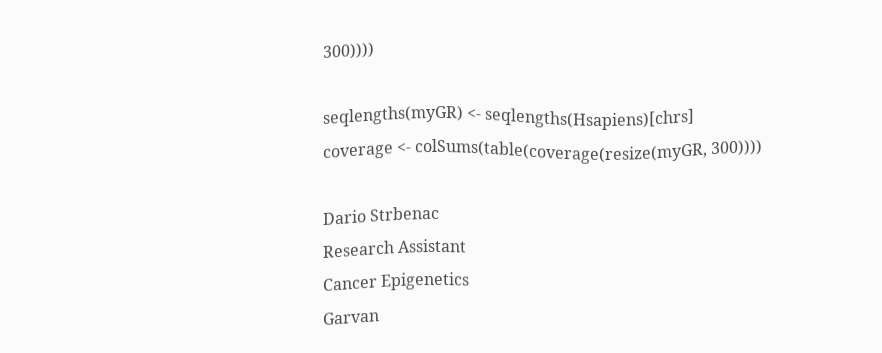300))))

seqlengths(myGR) <- seqlengths(Hsapiens)[chrs]
coverage <- colSums(table(coverage(resize(myGR, 300))))

Dario Strbenac
Research Assistant
Cancer Epigenetics
Garvan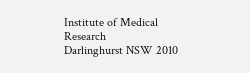Institute of Medical Research
Darlinghurst NSW 2010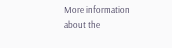More information about the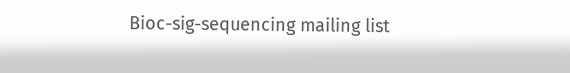Bioc-sig-sequencing mailing list